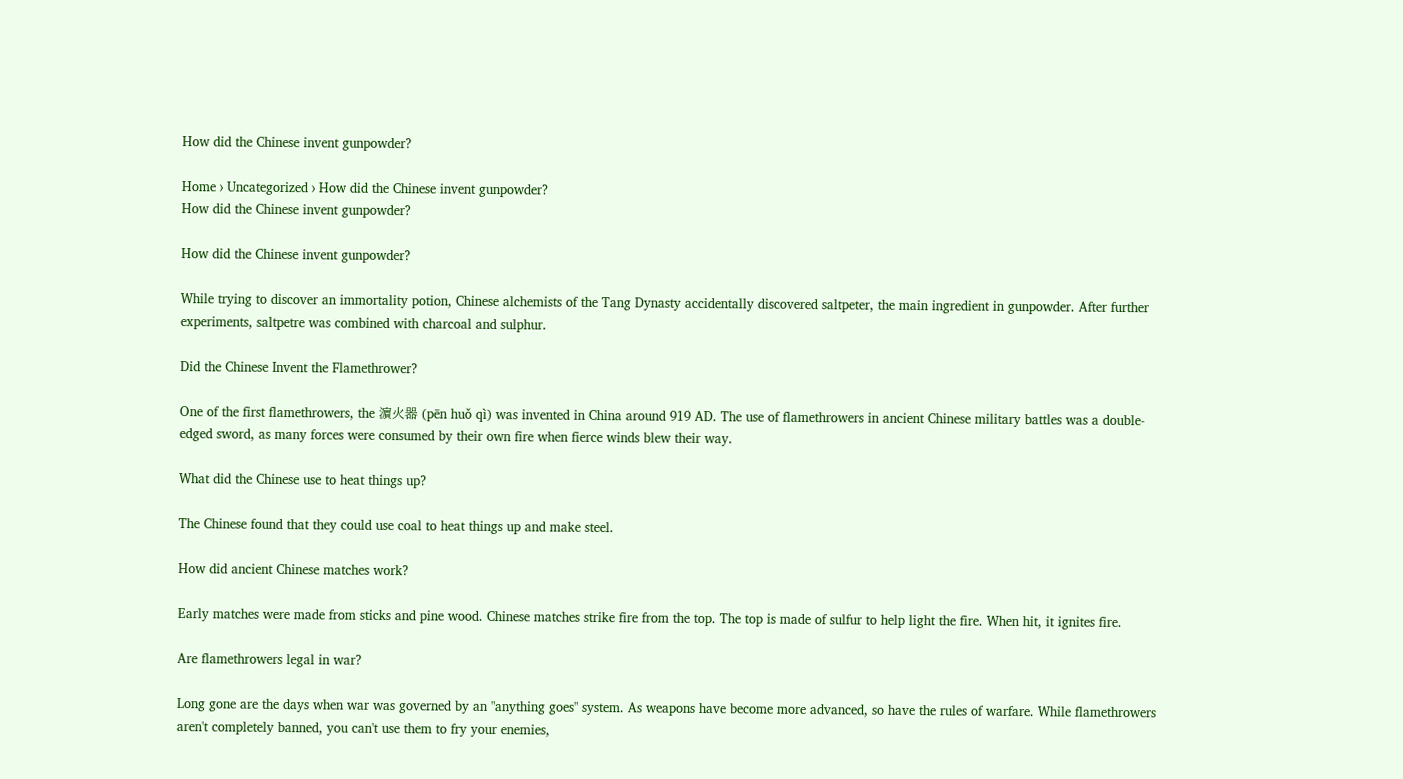How did the Chinese invent gunpowder?

Home › Uncategorized › How did the Chinese invent gunpowder?
How did the Chinese invent gunpowder?

How did the Chinese invent gunpowder?

While trying to discover an immortality potion, Chinese alchemists of the Tang Dynasty accidentally discovered saltpeter, the main ingredient in gunpowder. After further experiments, saltpetre was combined with charcoal and sulphur.

Did the Chinese Invent the Flamethrower?

One of the first flamethrowers, the 濵火器 (pēn huǒ qì) was invented in China around 919 AD. The use of flamethrowers in ancient Chinese military battles was a double-edged sword, as many forces were consumed by their own fire when fierce winds blew their way.

What did the Chinese use to heat things up?

The Chinese found that they could use coal to heat things up and make steel.

How did ancient Chinese matches work?

Early matches were made from sticks and pine wood. Chinese matches strike fire from the top. The top is made of sulfur to help light the fire. When hit, it ignites fire.

Are flamethrowers legal in war?

Long gone are the days when war was governed by an "anything goes" system. As weapons have become more advanced, so have the rules of warfare. While flamethrowers aren't completely banned, you can't use them to fry your enemies,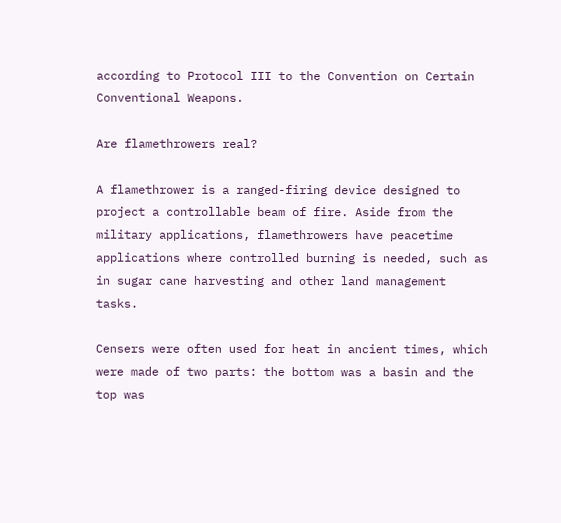according to Protocol III to the Convention on Certain Conventional Weapons.

Are flamethrowers real?

A flamethrower is a ranged-firing device designed to project a controllable beam of fire. Aside from the military applications, flamethrowers have peacetime applications where controlled burning is needed, such as in sugar cane harvesting and other land management tasks.

Censers were often used for heat in ancient times, which were made of two parts: the bottom was a basin and the top was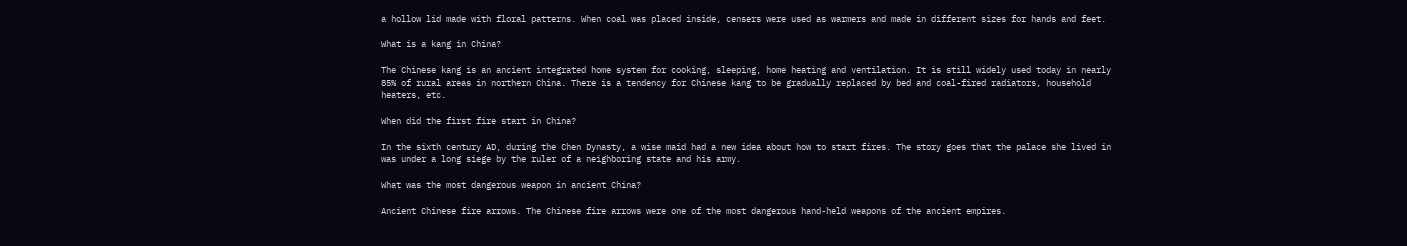a hollow lid made with floral patterns. When coal was placed inside, censers were used as warmers and made in different sizes for hands and feet.

What is a kang in China?

The Chinese kang is an ancient integrated home system for cooking, sleeping, home heating and ventilation. It is still widely used today in nearly 85% of rural areas in northern China. There is a tendency for Chinese kang to be gradually replaced by bed and coal-fired radiators, household heaters, etc.

When did the first fire start in China?

In the sixth century AD, during the Chen Dynasty, a wise maid had a new idea about how to start fires. The story goes that the palace she lived in was under a long siege by the ruler of a neighboring state and his army.

What was the most dangerous weapon in ancient China?

Ancient Chinese fire arrows. The Chinese fire arrows were one of the most dangerous hand-held weapons of the ancient empires.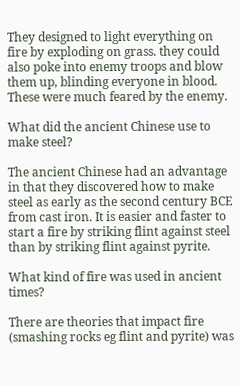They designed to light everything on fire by exploding on grass. they could also poke into enemy troops and blow them up, blinding everyone in blood. These were much feared by the enemy.

What did the ancient Chinese use to make steel?

The ancient Chinese had an advantage in that they discovered how to make steel as early as the second century BCE from cast iron. It is easier and faster to start a fire by striking flint against steel than by striking flint against pyrite.

What kind of fire was used in ancient times?

There are theories that impact fire (smashing rocks eg flint and pyrite) was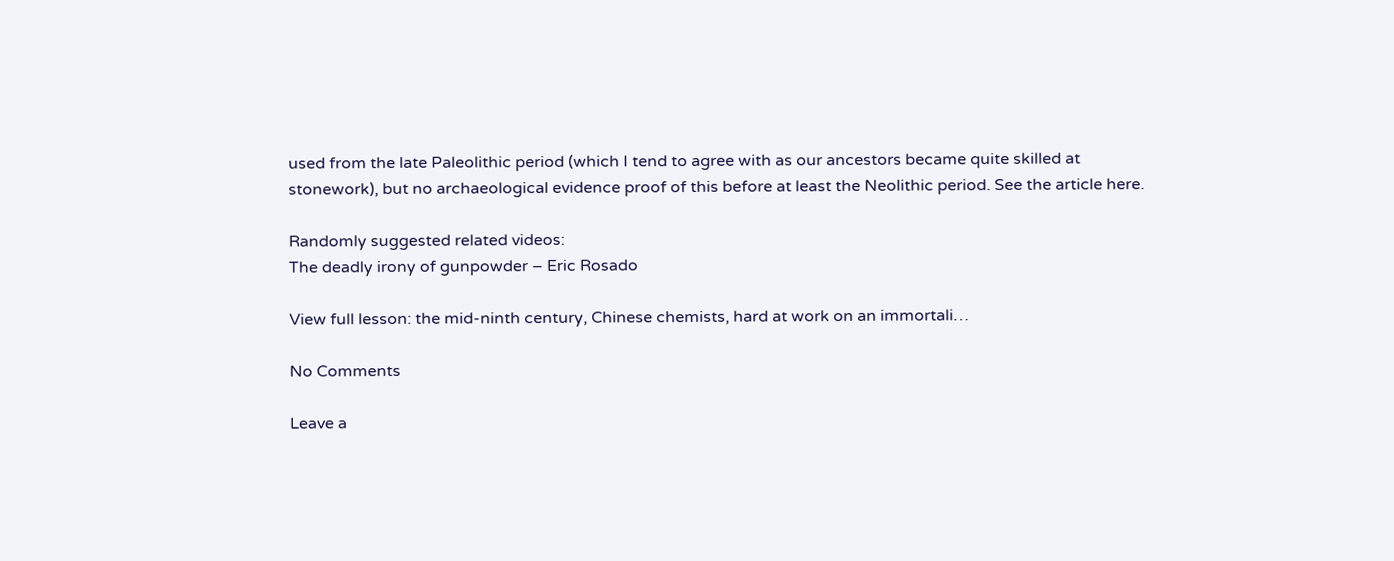used from the late Paleolithic period (which I tend to agree with as our ancestors became quite skilled at stonework), but no archaeological evidence proof of this before at least the Neolithic period. See the article here.

Randomly suggested related videos:
The deadly irony of gunpowder – Eric Rosado

View full lesson: the mid-ninth century, Chinese chemists, hard at work on an immortali…

No Comments

Leave a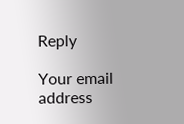Reply

Your email address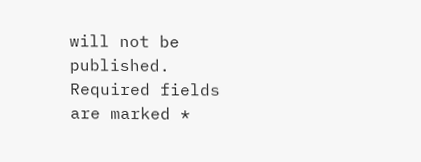will not be published. Required fields are marked *